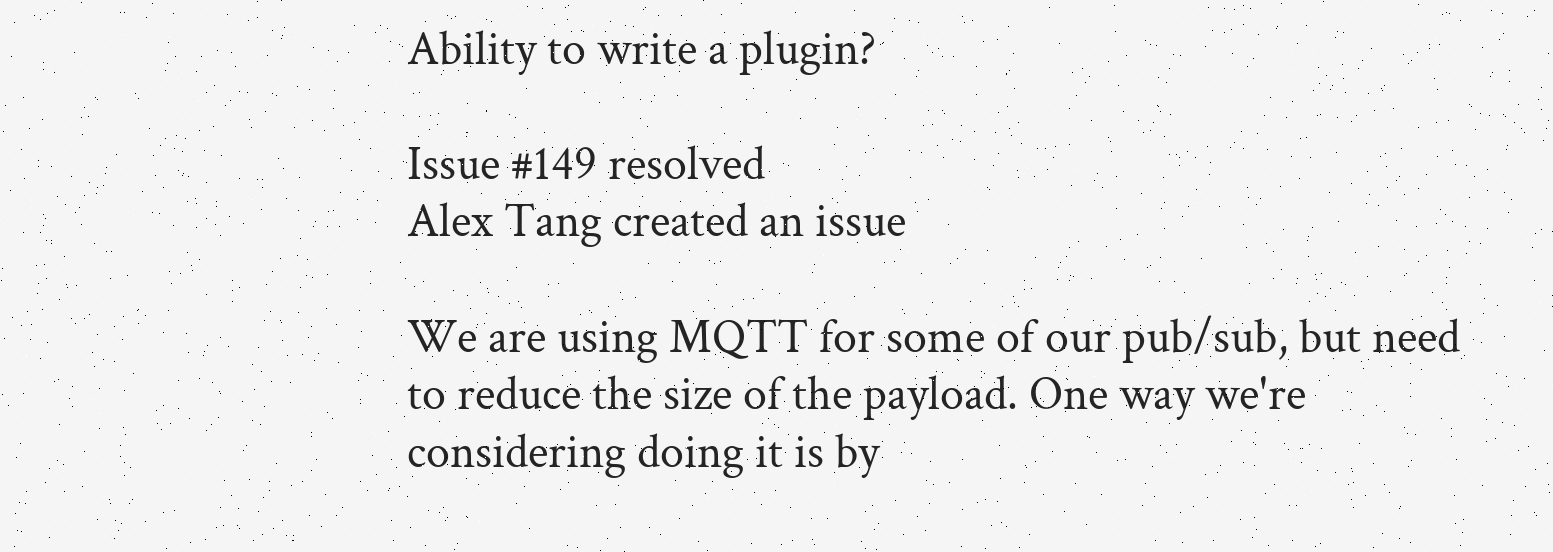Ability to write a plugin?

Issue #149 resolved
Alex Tang created an issue

We are using MQTT for some of our pub/sub, but need to reduce the size of the payload. One way we're considering doing it is by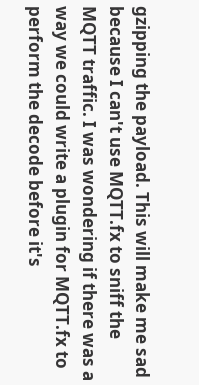gzipping the payload. This will make me sad because I can't use MQTT.fx to sniff the MQTT traffic. I was wondering if there was a way we could write a plugin for MQTT.fx to perform the decode before it's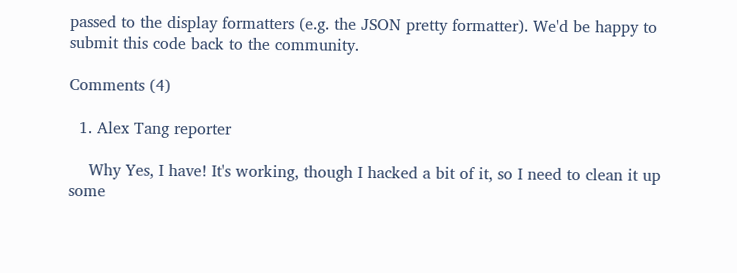passed to the display formatters (e.g. the JSON pretty formatter). We'd be happy to submit this code back to the community.

Comments (4)

  1. Alex Tang reporter

    Why Yes, I have! It's working, though I hacked a bit of it, so I need to clean it up some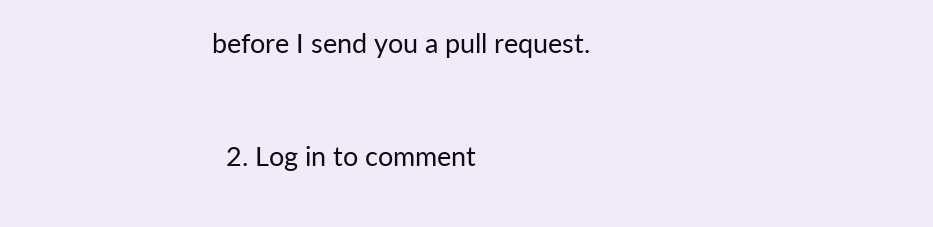before I send you a pull request.


  2. Log in to comment